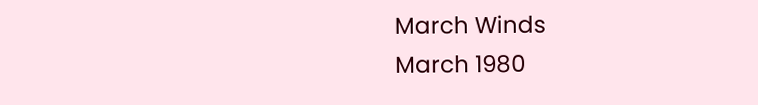March Winds
March 1980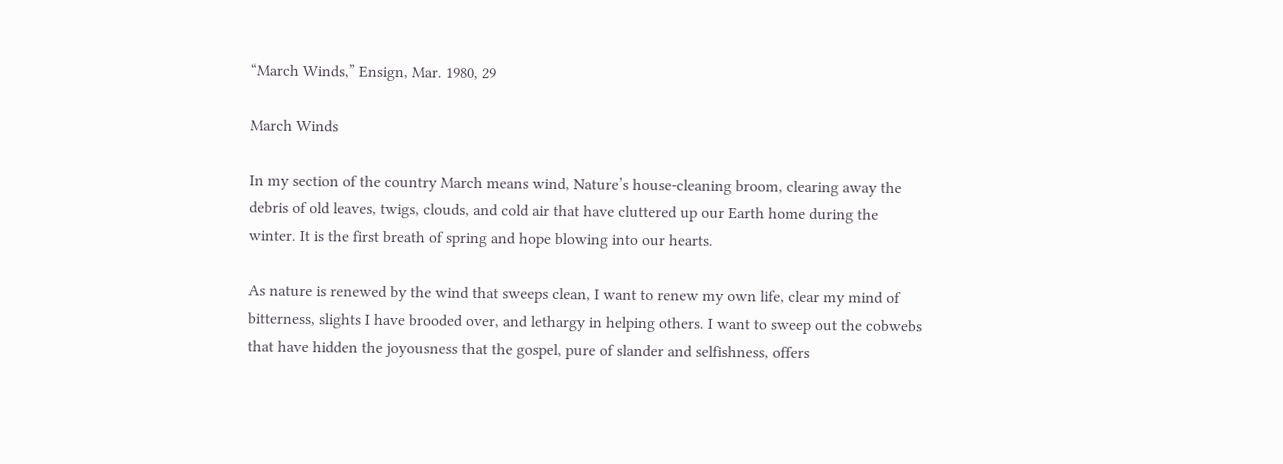“March Winds,” Ensign, Mar. 1980, 29

March Winds

In my section of the country March means wind, Nature’s house-cleaning broom, clearing away the debris of old leaves, twigs, clouds, and cold air that have cluttered up our Earth home during the winter. It is the first breath of spring and hope blowing into our hearts.

As nature is renewed by the wind that sweeps clean, I want to renew my own life, clear my mind of bitterness, slights I have brooded over, and lethargy in helping others. I want to sweep out the cobwebs that have hidden the joyousness that the gospel, pure of slander and selfishness, offers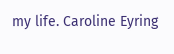my life. Caroline Eyring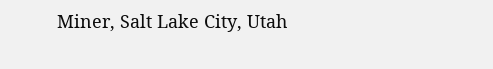Miner, Salt Lake City, Utah